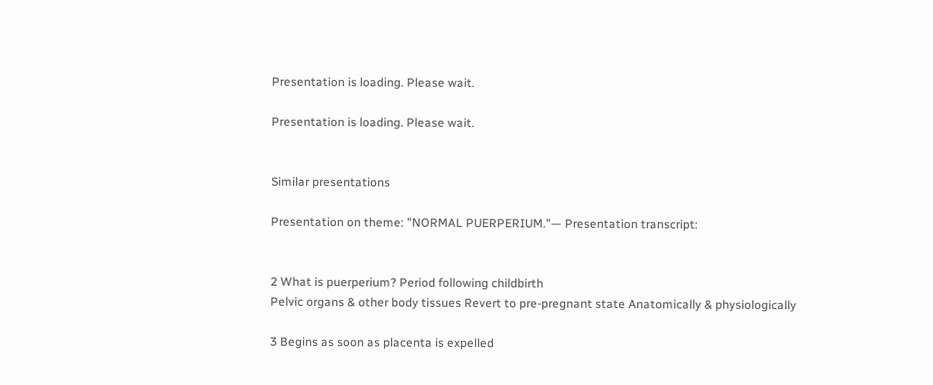Presentation is loading. Please wait.

Presentation is loading. Please wait.


Similar presentations

Presentation on theme: "NORMAL PUERPERIUM."— Presentation transcript:


2 What is puerperium? Period following childbirth
Pelvic organs & other body tissues Revert to pre-pregnant state Anatomically & physiologically

3 Begins as soon as placenta is expelled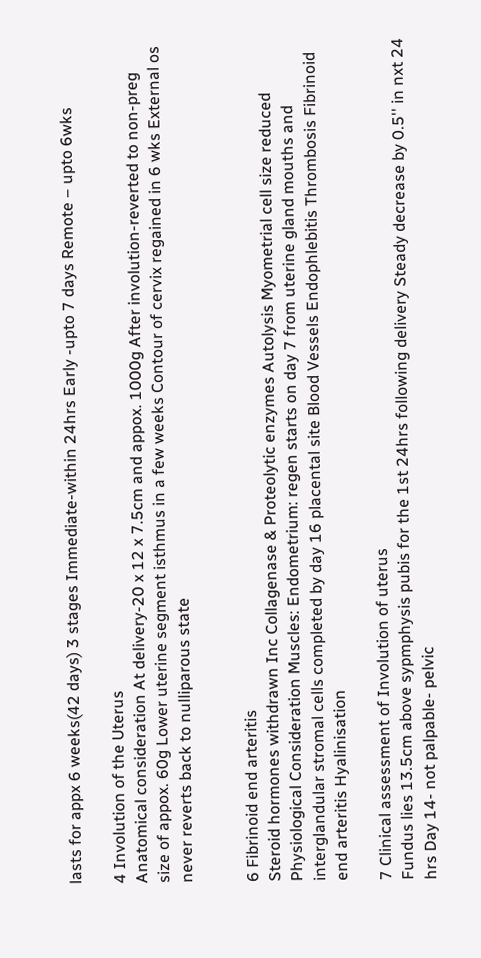lasts for appx 6 weeks(42 days) 3 stages Immediate-within 24hrs Early -upto 7 days Remote – upto 6wks

4 Involution of the Uterus
Anatomical consideration At delivery-20 x 12 x 7.5cm and appox. 1000g After involution-reverted to non-preg size of appox. 60g Lower uterine segment isthmus in a few weeks Contour of cervix regained in 6 wks External os never reverts back to nulliparous state


6 Fibrinoid end arteritis
Steroid hormones withdrawn Inc Collagenase & Proteolytic enzymes Autolysis Myometrial cell size reduced Physiological Consideration Muscles: Endometrium: regen starts on day 7 from uterine gland mouths and interglandular stromal cells completed by day 16 placental site Blood Vessels Endophlebitis Thrombosis Fibrinoid end arteritis Hyalinisation

7 Clinical assessment of Involution of uterus
Fundus lies 13.5cm above sypmphysis pubis for the 1st 24hrs following delivery Steady decrease by 0.5'' in nxt 24 hrs Day 14- not palpable- pelvic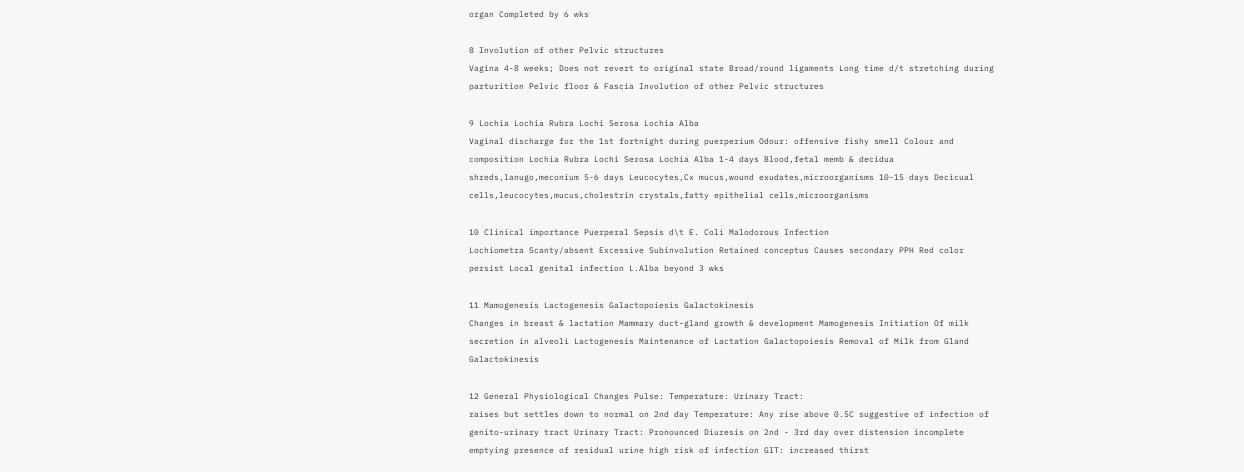organ Completed by 6 wks

8 Involution of other Pelvic structures
Vagina 4-8 weeks; Does not revert to original state Broad/round ligaments Long time d/t stretching during parturition Pelvic floor & Fascia Involution of other Pelvic structures

9 Lochia Lochia Rubra Lochi Serosa Lochia Alba
Vaginal discharge for the 1st fortnight during puerperium Odour: offensive fishy smell Colour and composition Lochia Rubra Lochi Serosa Lochia Alba 1-4 days Blood,fetal memb & decidua shreds,lanugo,meconium 5-6 days Leucocytes,Cx mucus,wound exudates,microorganisms 10-15 days Decicual cells,leucocytes,mucus,cholestrin crystals,fatty epithelial cells,microorganisms

10 Clinical importance Puerperal Sepsis d\t E. Coli Malodorous Infection
Lochiometra Scanty/absent Excessive Subinvolution Retained conceptus Causes secondary PPH Red color persist Local genital infection L.Alba beyond 3 wks

11 Mamogenesis Lactogenesis Galactopoiesis Galactokinesis
Changes in breast & lactation Mammary duct-gland growth & development Mamogenesis Initiation Of milk secretion in alveoli Lactogenesis Maintenance of Lactation Galactopoiesis Removal of Milk from Gland Galactokinesis

12 General Physiological Changes Pulse: Temperature: Urinary Tract:
raises but settles down to normal on 2nd day Temperature: Any rise above 0.5C suggestive of infection of genito-urinary tract Urinary Tract: Pronounced Diuresis on 2nd - 3rd day over distension incomplete emptying presence of residual urine high risk of infection GIT: increased thirst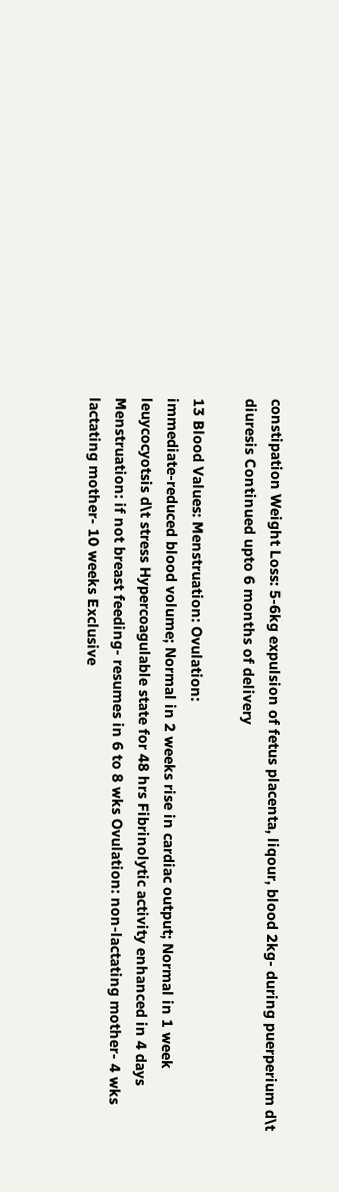constipation Weight Loss: 5-6kg expulsion of fetus placenta, liqour, blood 2kg- during puerperium d\t diuresis Continued upto 6 months of delivery

13 Blood Values: Menstruation: Ovulation:
immediate-reduced blood volume; Normal in 2 weeks rise in cardiac output; Normal in 1 week leuycocyotsis d\t stress Hypercoagulable state for 48 hrs Fibrinolytic activity enhanced in 4 days Menstruation: if not breast feeding- resumes in 6 to 8 wks Ovulation: non-lactating mother- 4 wks lactating mother- 10 weeks Exclusive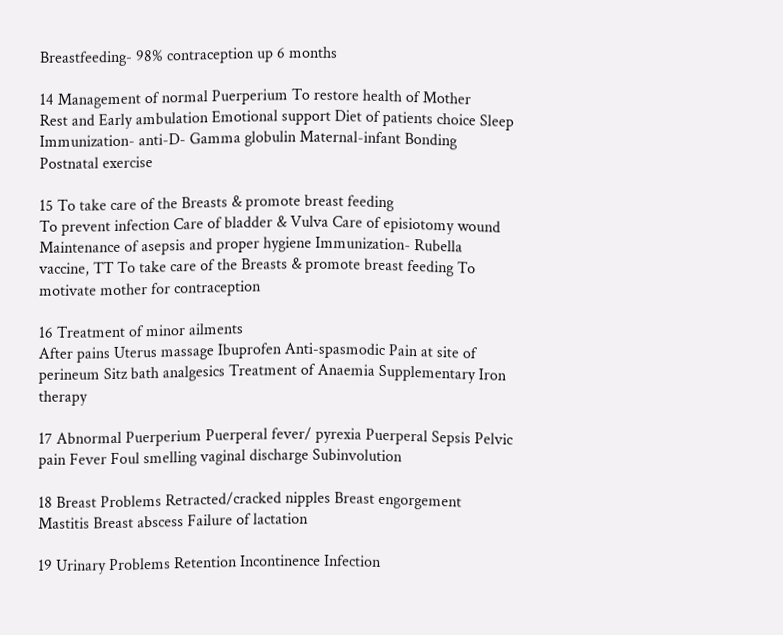Breastfeeding- 98% contraception up 6 months

14 Management of normal Puerperium To restore health of Mother
Rest and Early ambulation Emotional support Diet of patients choice Sleep Immunization- anti-D- Gamma globulin Maternal-infant Bonding Postnatal exercise

15 To take care of the Breasts & promote breast feeding
To prevent infection Care of bladder & Vulva Care of episiotomy wound Maintenance of asepsis and proper hygiene Immunization- Rubella vaccine, TT To take care of the Breasts & promote breast feeding To motivate mother for contraception

16 Treatment of minor ailments
After pains Uterus massage Ibuprofen Anti-spasmodic Pain at site of perineum Sitz bath analgesics Treatment of Anaemia Supplementary Iron therapy

17 Abnormal Puerperium Puerperal fever/ pyrexia Puerperal Sepsis Pelvic pain Fever Foul smelling vaginal discharge Subinvolution

18 Breast Problems Retracted/cracked nipples Breast engorgement Mastitis Breast abscess Failure of lactation

19 Urinary Problems Retention Incontinence Infection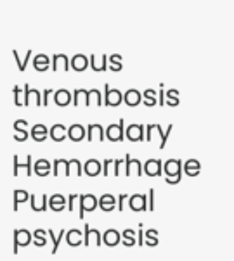Venous thrombosis Secondary Hemorrhage Puerperal psychosis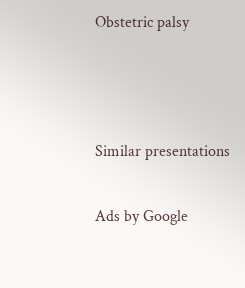Obstetric palsy



Similar presentations

Ads by Google